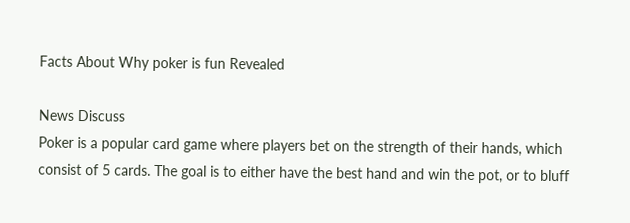Facts About Why poker is fun Revealed

News Discuss
Poker is a popular card game where players bet on the strength of their hands, which consist of 5 cards. The goal is to either have the best hand and win the pot, or to bluff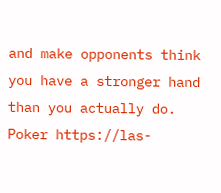and make opponents think you have a stronger hand than you actually do. Poker https://las-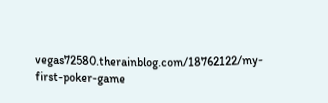vegas72580.therainblog.com/18762122/my-first-poker-game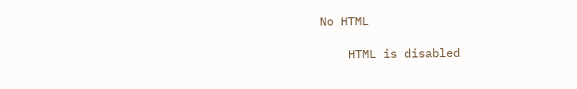No HTML

    HTML is disabled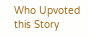Who Upvoted this Story